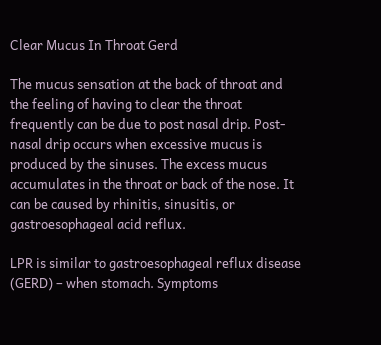Clear Mucus In Throat Gerd

The mucus sensation at the back of throat and the feeling of having to clear the throat frequently can be due to post nasal drip. Post-nasal drip occurs when excessive mucus is produced by the sinuses. The excess mucus accumulates in the throat or back of the nose. It can be caused by rhinitis, sinusitis, or gastroesophageal acid reflux.

LPR is similar to gastroesophageal reflux disease (GERD) – when stomach. Symptoms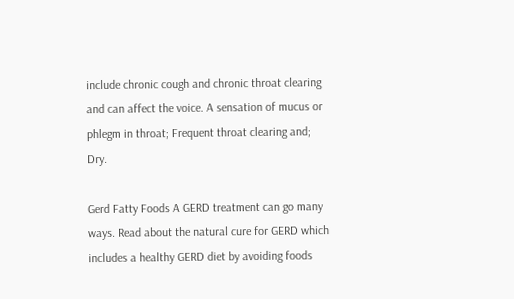include chronic cough and chronic throat clearing and can affect the voice. A sensation of mucus or phlegm in throat; Frequent throat clearing and; Dry.

Gerd Fatty Foods A GERD treatment can go many ways. Read about the natural cure for GERD which includes a healthy GERD diet by avoiding foods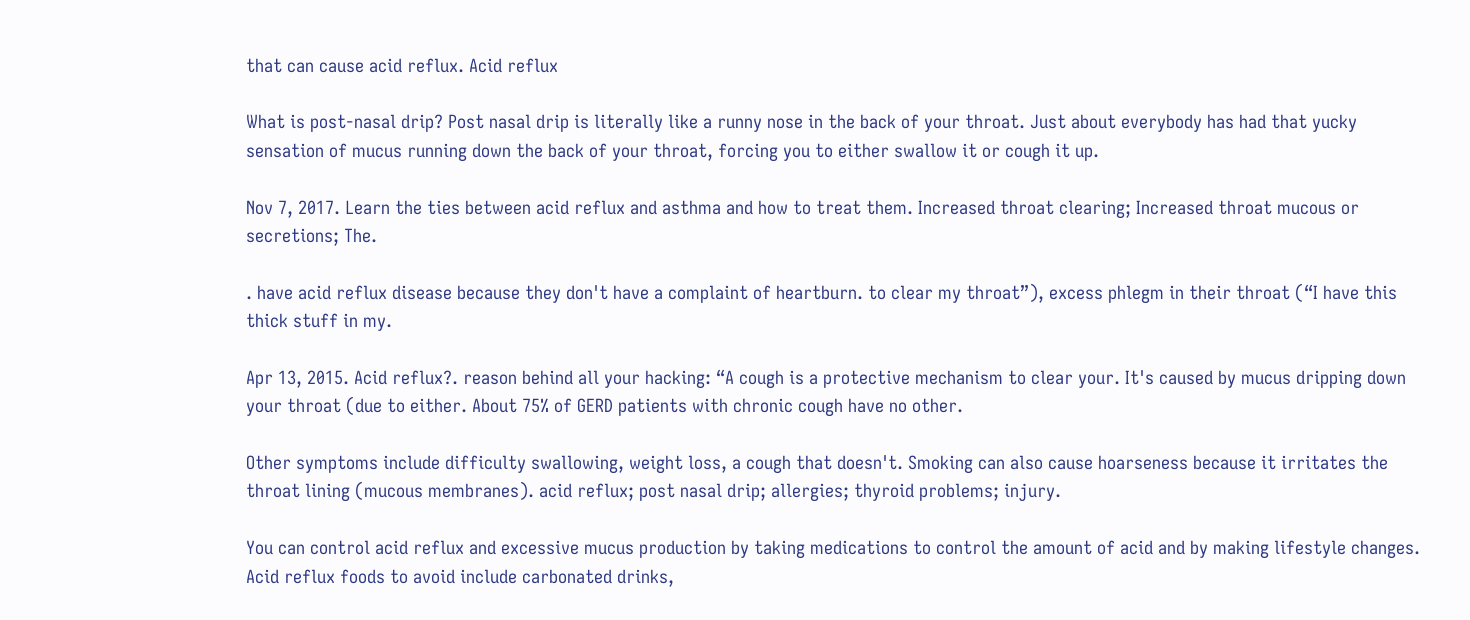that can cause acid reflux. Acid reflux

What is post-nasal drip? Post nasal drip is literally like a runny nose in the back of your throat. Just about everybody has had that yucky sensation of mucus running down the back of your throat, forcing you to either swallow it or cough it up.

Nov 7, 2017. Learn the ties between acid reflux and asthma and how to treat them. Increased throat clearing; Increased throat mucous or secretions; The.

. have acid reflux disease because they don't have a complaint of heartburn. to clear my throat”), excess phlegm in their throat (“I have this thick stuff in my.

Apr 13, 2015. Acid reflux?. reason behind all your hacking: “A cough is a protective mechanism to clear your. It's caused by mucus dripping down your throat (due to either. About 75% of GERD patients with chronic cough have no other.

Other symptoms include difficulty swallowing, weight loss, a cough that doesn't. Smoking can also cause hoarseness because it irritates the throat lining (mucous membranes). acid reflux; post nasal drip; allergies; thyroid problems; injury.

You can control acid reflux and excessive mucus production by taking medications to control the amount of acid and by making lifestyle changes. Acid reflux foods to avoid include carbonated drinks,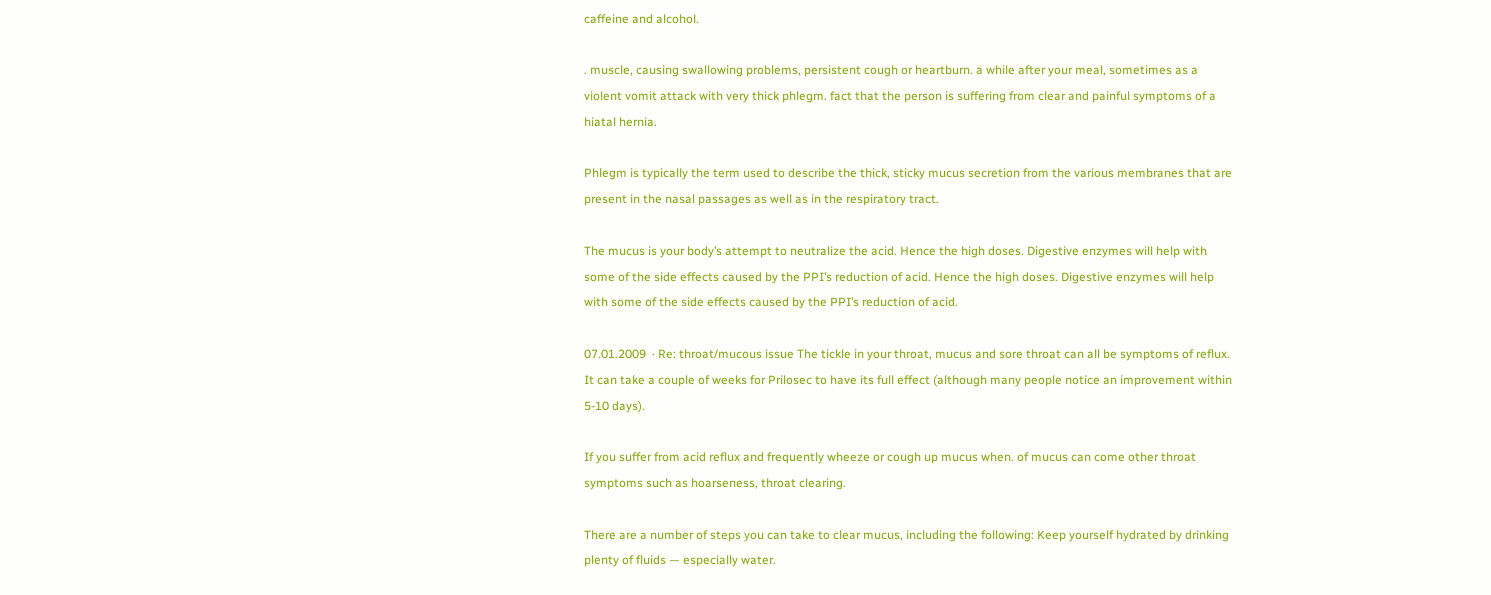caffeine and alcohol.

. muscle, causing swallowing problems, persistent cough or heartburn. a while after your meal, sometimes as a violent vomit attack with very thick phlegm. fact that the person is suffering from clear and painful symptoms of a hiatal hernia.

Phlegm is typically the term used to describe the thick, sticky mucus secretion from the various membranes that are present in the nasal passages as well as in the respiratory tract.

The mucus is your body’s attempt to neutralize the acid. Hence the high doses. Digestive enzymes will help with some of the side effects caused by the PPI’s reduction of acid. Hence the high doses. Digestive enzymes will help with some of the side effects caused by the PPI’s reduction of acid.

07.01.2009  · Re: throat/mucous issue The tickle in your throat, mucus and sore throat can all be symptoms of reflux. It can take a couple of weeks for Prilosec to have its full effect (although many people notice an improvement within 5-10 days).

If you suffer from acid reflux and frequently wheeze or cough up mucus when. of mucus can come other throat symptoms such as hoarseness, throat clearing.

There are a number of steps you can take to clear mucus, including the following: Keep yourself hydrated by drinking plenty of fluids — especially water.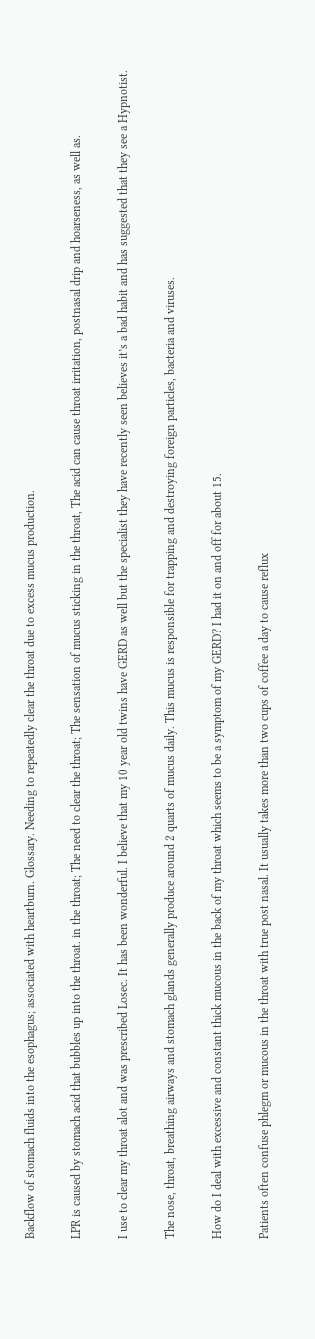Backflow of stomach fluids into the esophagus; associated with heartburn. Glossary. Needing to repeatedly clear the throat due to excess mucus production.

LPR is caused by stomach acid that bubbles up into the throat. in the throat; The need to clear the throat; The sensation of mucus sticking in the throat, The acid can cause throat irritation, postnasal drip and hoarseness, as well as.

I use to clear my throat alot and was prescribed Losec. It has been wonderful. I believe that my 10 year old twins have GERD as well but the specialist they have recently seen believes it’s a bad habit and has suggested that they see a Hypnotist.

The nose, throat, breathing airways and stomach glands generally produce around 2 quarts of mucus daily. This mucus is responsible for trapping and destroying foreign particles, bacteria and viruses.

How do I deal with excessive and constant thick mucous in the back of my throat which seems to be a symptom of my GERD? I had it on and off for about 15.

Patients often confuse phlegm or mucous in the throat with true post nasal. It usually takes more than two cups of coffee a day to cause reflux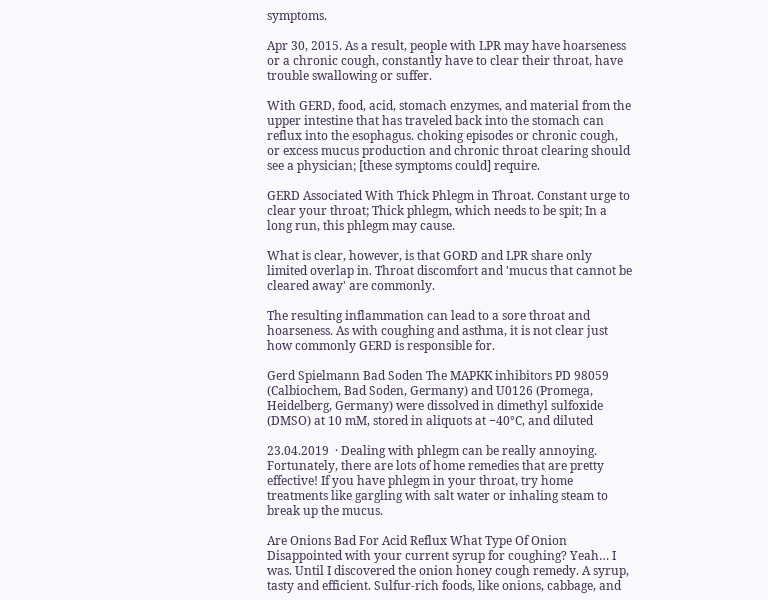symptoms.

Apr 30, 2015. As a result, people with LPR may have hoarseness or a chronic cough, constantly have to clear their throat, have trouble swallowing or suffer.

With GERD, food, acid, stomach enzymes, and material from the upper intestine that has traveled back into the stomach can reflux into the esophagus. choking episodes or chronic cough, or excess mucus production and chronic throat clearing should see a physician; [these symptoms could] require.

GERD Associated With Thick Phlegm in Throat. Constant urge to clear your throat; Thick phlegm, which needs to be spit; In a long run, this phlegm may cause.

What is clear, however, is that GORD and LPR share only limited overlap in. Throat discomfort and 'mucus that cannot be cleared away' are commonly.

The resulting inflammation can lead to a sore throat and hoarseness. As with coughing and asthma, it is not clear just how commonly GERD is responsible for.

Gerd Spielmann Bad Soden The MAPKK inhibitors PD 98059 (Calbiochem, Bad Soden, Germany) and U0126 (Promega, Heidelberg, Germany) were dissolved in dimethyl sulfoxide (DMSO) at 10 mM, stored in aliquots at −40°C, and diluted

23.04.2019  · Dealing with phlegm can be really annoying. Fortunately, there are lots of home remedies that are pretty effective! If you have phlegm in your throat, try home treatments like gargling with salt water or inhaling steam to break up the mucus.

Are Onions Bad For Acid Reflux What Type Of Onion Disappointed with your current syrup for coughing? Yeah… I was. Until I discovered the onion honey cough remedy. A syrup, tasty and efficient. Sulfur-rich foods, like onions, cabbage, and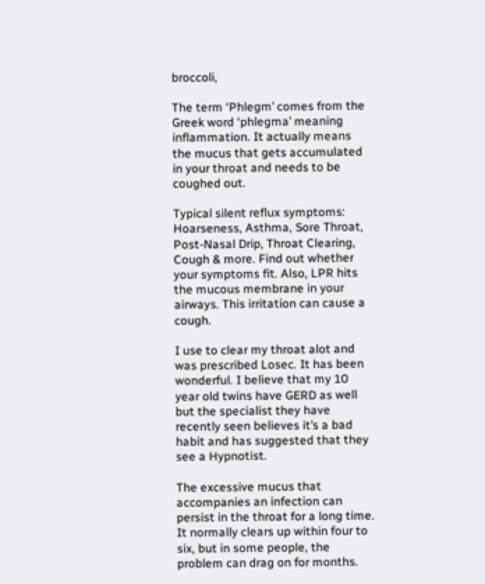broccoli,

The term ‘Phlegm’ comes from the Greek word ‘phlegma’ meaning inflammation. It actually means the mucus that gets accumulated in your throat and needs to be coughed out.

Typical silent reflux symptoms: Hoarseness, Asthma, Sore Throat, Post-Nasal Drip, Throat Clearing, Cough & more. Find out whether your symptoms fit. Also, LPR hits the mucous membrane in your airways. This irritation can cause a cough.

I use to clear my throat alot and was prescribed Losec. It has been wonderful. I believe that my 10 year old twins have GERD as well but the specialist they have recently seen believes it’s a bad habit and has suggested that they see a Hypnotist.

The excessive mucus that accompanies an infection can persist in the throat for a long time. It normally clears up within four to six, but in some people, the problem can drag on for months.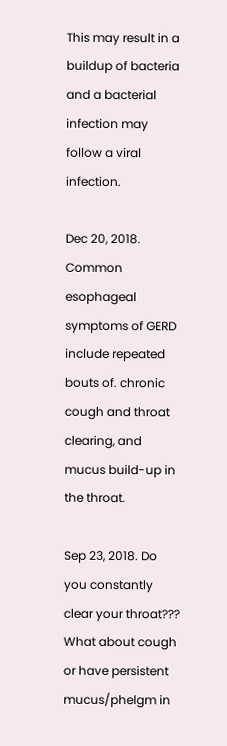This may result in a buildup of bacteria and a bacterial infection may follow a viral infection.

Dec 20, 2018. Common esophageal symptoms of GERD include repeated bouts of. chronic cough and throat clearing, and mucus build-up in the throat.

Sep 23, 2018. Do you constantly clear your throat??? What about cough or have persistent mucus/phelgm in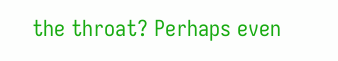the throat? Perhaps even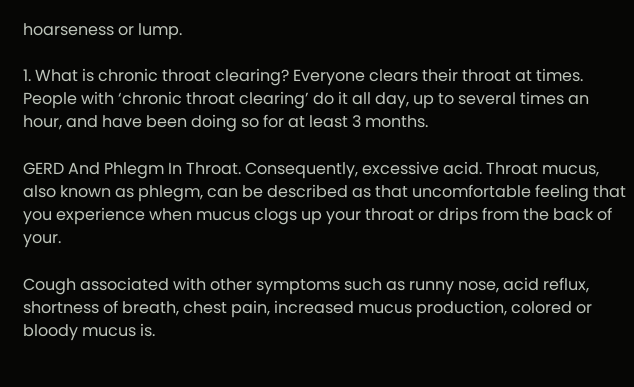hoarseness or lump.

1. What is chronic throat clearing? Everyone clears their throat at times. People with ‘chronic throat clearing’ do it all day, up to several times an hour, and have been doing so for at least 3 months.

GERD And Phlegm In Throat. Consequently, excessive acid. Throat mucus, also known as phlegm, can be described as that uncomfortable feeling that you experience when mucus clogs up your throat or drips from the back of your.

Cough associated with other symptoms such as runny nose, acid reflux, shortness of breath, chest pain, increased mucus production, colored or bloody mucus is.